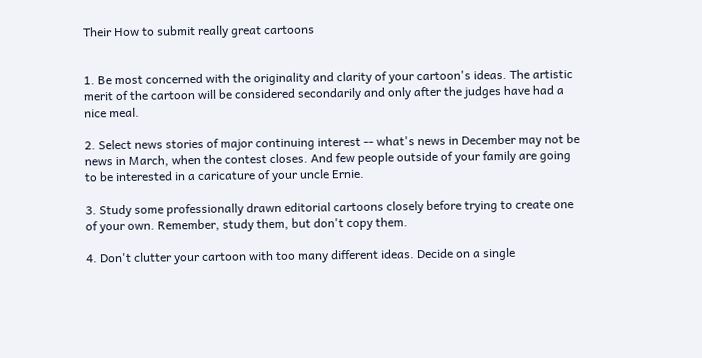Their How to submit really great cartoons


1. Be most concerned with the originality and clarity of your cartoon's ideas. The artistic merit of the cartoon will be considered secondarily and only after the judges have had a nice meal.

2. Select news stories of major continuing interest -- what's news in December may not be news in March, when the contest closes. And few people outside of your family are going to be interested in a caricature of your uncle Ernie.

3. Study some professionally drawn editorial cartoons closely before trying to create one of your own. Remember, study them, but don't copy them.

4. Don't clutter your cartoon with too many different ideas. Decide on a single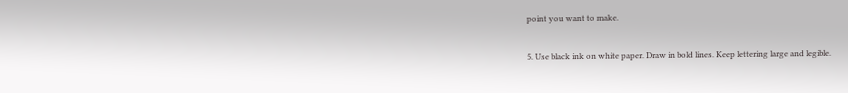point you want to make.

5. Use black ink on white paper. Draw in bold lines. Keep lettering large and legible.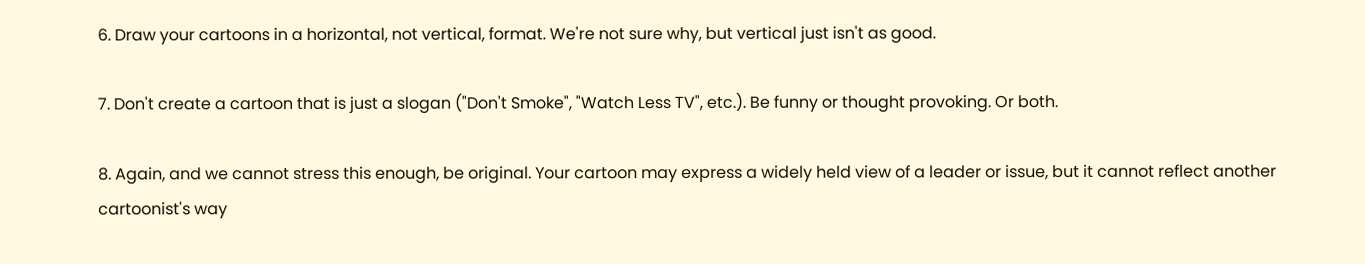6. Draw your cartoons in a horizontal, not vertical, format. We're not sure why, but vertical just isn't as good.

7. Don't create a cartoon that is just a slogan ("Don't Smoke", "Watch Less TV", etc.). Be funny or thought provoking. Or both.

8. Again, and we cannot stress this enough, be original. Your cartoon may express a widely held view of a leader or issue, but it cannot reflect another cartoonist's way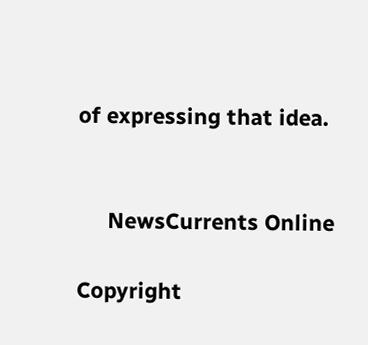of expressing that idea.


     NewsCurrents Online

Copyright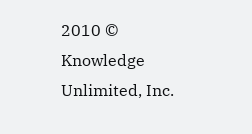2010 © Knowledge Unlimited, Inc.